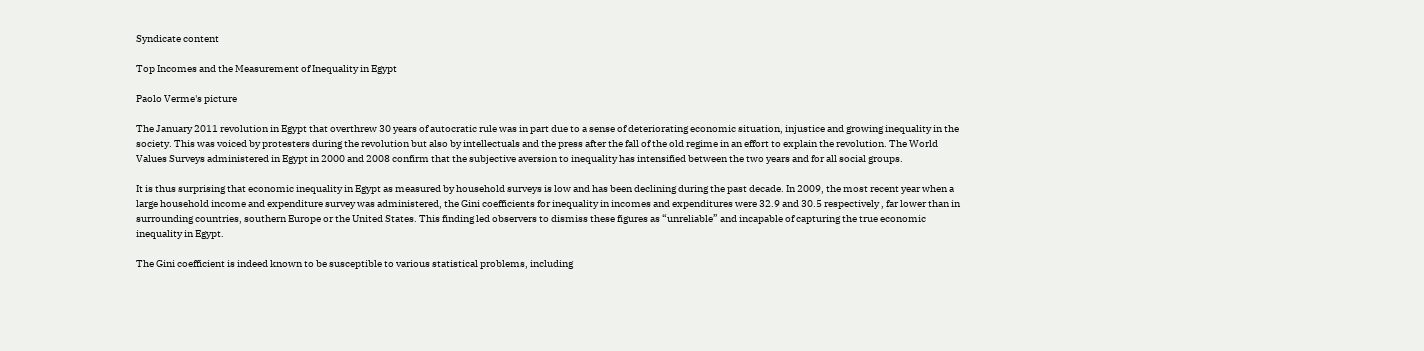Syndicate content

Top Incomes and the Measurement of Inequality in Egypt

Paolo Verme's picture

The January 2011 revolution in Egypt that overthrew 30 years of autocratic rule was in part due to a sense of deteriorating economic situation, injustice and growing inequality in the society. This was voiced by protesters during the revolution but also by intellectuals and the press after the fall of the old regime in an effort to explain the revolution. The World Values Surveys administered in Egypt in 2000 and 2008 confirm that the subjective aversion to inequality has intensified between the two years and for all social groups.

It is thus surprising that economic inequality in Egypt as measured by household surveys is low and has been declining during the past decade. In 2009, the most recent year when a large household income and expenditure survey was administered, the Gini coefficients for inequality in incomes and expenditures were 32.9 and 30.5 respectively , far lower than in surrounding countries, southern Europe or the United States. This finding led observers to dismiss these figures as “unreliable” and incapable of capturing the true economic inequality in Egypt.

The Gini coefficient is indeed known to be susceptible to various statistical problems, including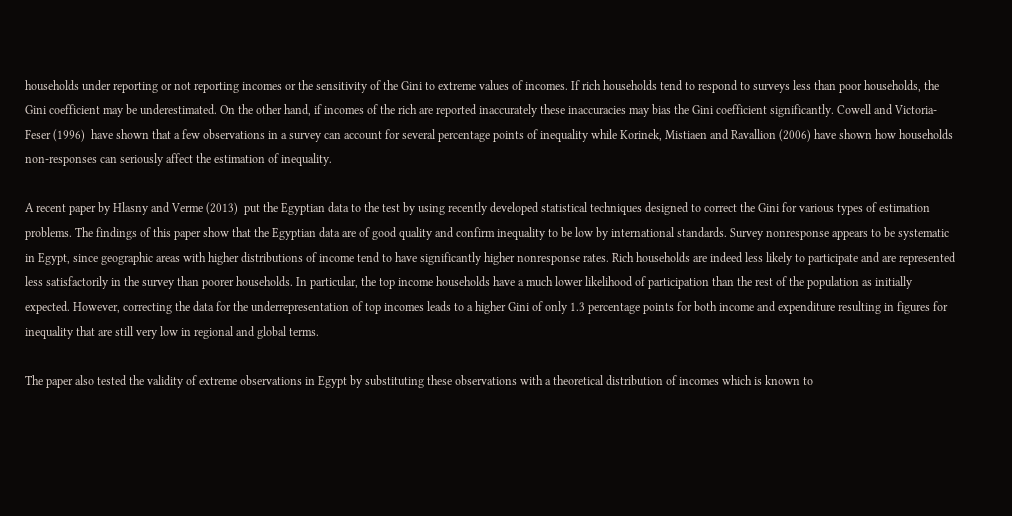households under reporting or not reporting incomes or the sensitivity of the Gini to extreme values of incomes. If rich households tend to respond to surveys less than poor households, the Gini coefficient may be underestimated. On the other hand, if incomes of the rich are reported inaccurately these inaccuracies may bias the Gini coefficient significantly. Cowell and Victoria-Feser (1996)  have shown that a few observations in a survey can account for several percentage points of inequality while Korinek, Mistiaen and Ravallion (2006) have shown how households non-responses can seriously affect the estimation of inequality.

A recent paper by Hlasny and Verme (2013)  put the Egyptian data to the test by using recently developed statistical techniques designed to correct the Gini for various types of estimation problems. The findings of this paper show that the Egyptian data are of good quality and confirm inequality to be low by international standards. Survey nonresponse appears to be systematic in Egypt, since geographic areas with higher distributions of income tend to have significantly higher nonresponse rates. Rich households are indeed less likely to participate and are represented less satisfactorily in the survey than poorer households. In particular, the top income households have a much lower likelihood of participation than the rest of the population as initially expected. However, correcting the data for the underrepresentation of top incomes leads to a higher Gini of only 1.3 percentage points for both income and expenditure resulting in figures for inequality that are still very low in regional and global terms.

The paper also tested the validity of extreme observations in Egypt by substituting these observations with a theoretical distribution of incomes which is known to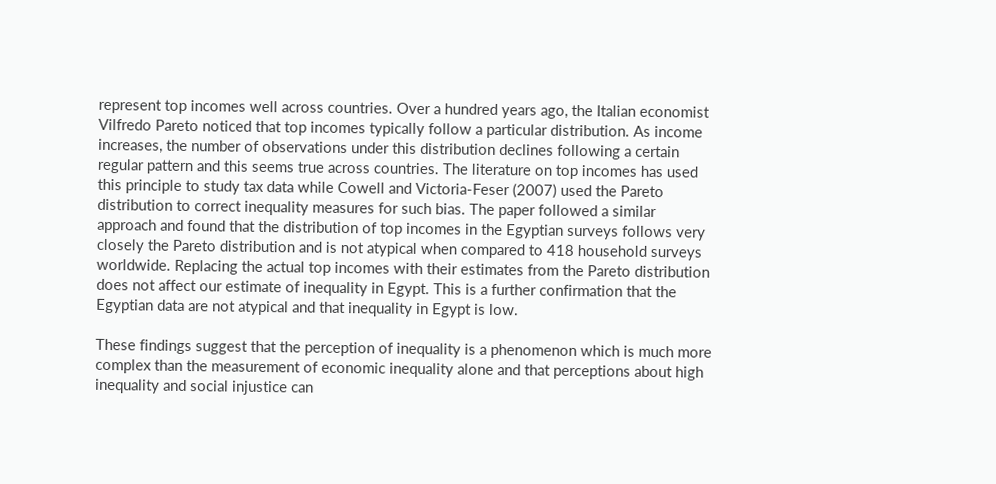represent top incomes well across countries. Over a hundred years ago, the Italian economist Vilfredo Pareto noticed that top incomes typically follow a particular distribution. As income increases, the number of observations under this distribution declines following a certain regular pattern and this seems true across countries. The literature on top incomes has used this principle to study tax data while Cowell and Victoria-Feser (2007) used the Pareto distribution to correct inequality measures for such bias. The paper followed a similar approach and found that the distribution of top incomes in the Egyptian surveys follows very closely the Pareto distribution and is not atypical when compared to 418 household surveys worldwide. Replacing the actual top incomes with their estimates from the Pareto distribution does not affect our estimate of inequality in Egypt. This is a further confirmation that the Egyptian data are not atypical and that inequality in Egypt is low.

These findings suggest that the perception of inequality is a phenomenon which is much more complex than the measurement of economic inequality alone and that perceptions about high inequality and social injustice can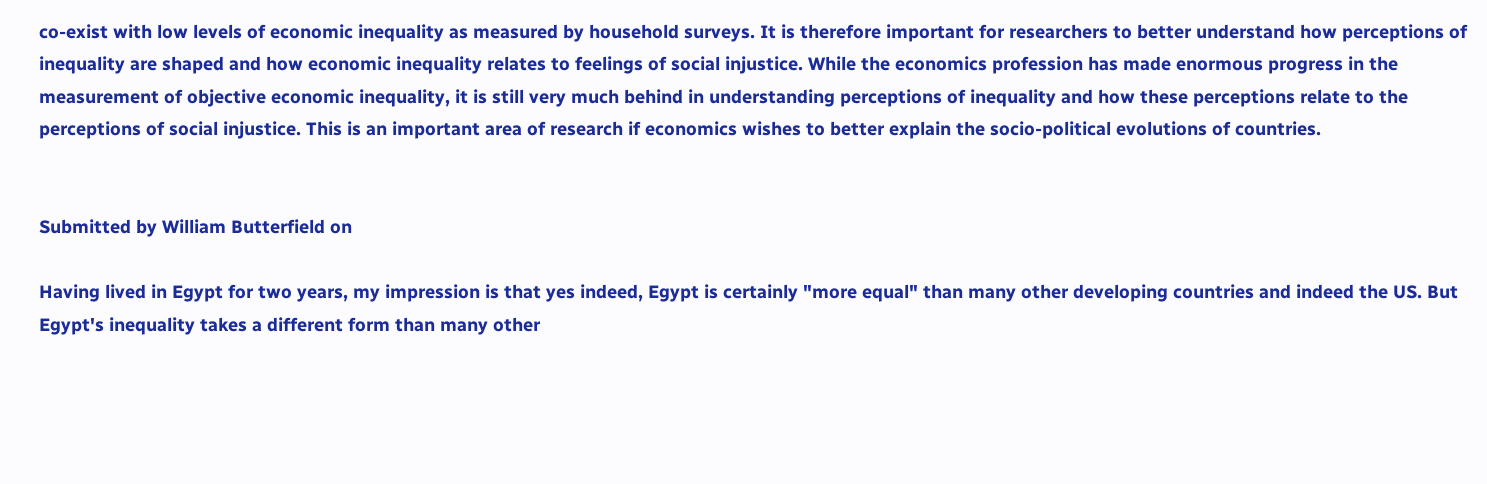co-exist with low levels of economic inequality as measured by household surveys. It is therefore important for researchers to better understand how perceptions of inequality are shaped and how economic inequality relates to feelings of social injustice. While the economics profession has made enormous progress in the measurement of objective economic inequality, it is still very much behind in understanding perceptions of inequality and how these perceptions relate to the perceptions of social injustice. This is an important area of research if economics wishes to better explain the socio-political evolutions of countries.


Submitted by William Butterfield on

Having lived in Egypt for two years, my impression is that yes indeed, Egypt is certainly "more equal" than many other developing countries and indeed the US. But Egypt's inequality takes a different form than many other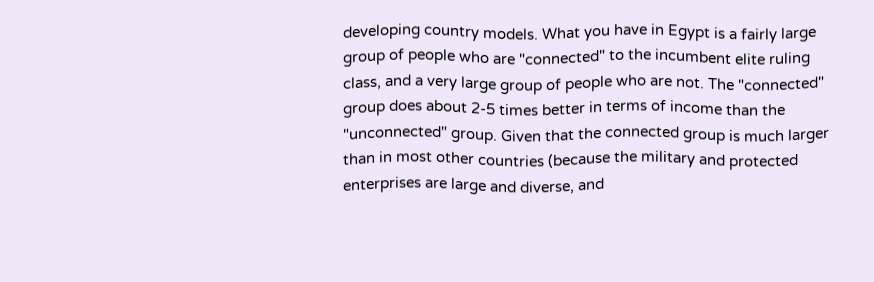developing country models. What you have in Egypt is a fairly large group of people who are "connected" to the incumbent elite ruling class, and a very large group of people who are not. The "connected" group does about 2-5 times better in terms of income than the "unconnected" group. Given that the connected group is much larger than in most other countries (because the military and protected enterprises are large and diverse, and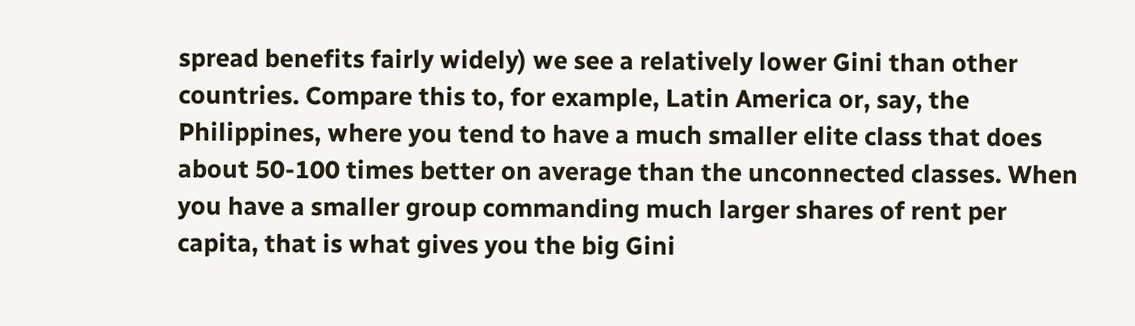spread benefits fairly widely) we see a relatively lower Gini than other countries. Compare this to, for example, Latin America or, say, the Philippines, where you tend to have a much smaller elite class that does about 50-100 times better on average than the unconnected classes. When you have a smaller group commanding much larger shares of rent per capita, that is what gives you the big Gini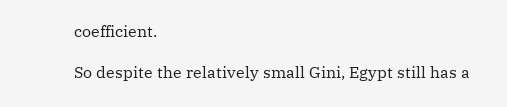coefficient.

So despite the relatively small Gini, Egypt still has a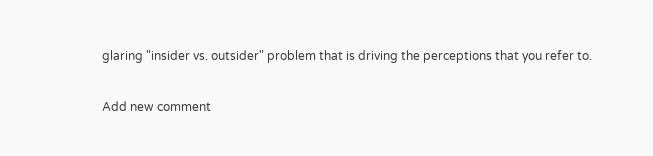glaring "insider vs. outsider" problem that is driving the perceptions that you refer to.

Add new comment